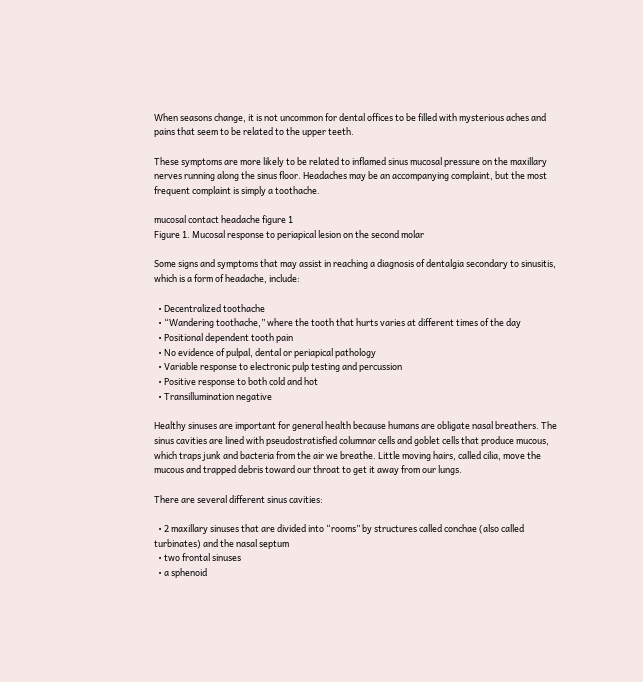When seasons change, it is not uncommon for dental offices to be filled with mysterious aches and pains that seem to be related to the upper teeth.

These symptoms are more likely to be related to inflamed sinus mucosal pressure on the maxillary nerves running along the sinus floor. Headaches may be an accompanying complaint, but the most frequent complaint is simply a toothache.

mucosal contact headache figure 1
Figure 1. Mucosal response to periapical lesion on the second molar

Some signs and symptoms that may assist in reaching a diagnosis of dentalgia secondary to sinusitis, which is a form of headache, include:

  • Decentralized toothache
  • “Wandering toothache,” where the tooth that hurts varies at different times of the day
  • Positional dependent tooth pain
  • No evidence of pulpal, dental or periapical pathology
  • Variable response to electronic pulp testing and percussion
  • Positive response to both cold and hot
  • Transillumination negative

Healthy sinuses are important for general health because humans are obligate nasal breathers. The sinus cavities are lined with pseudostratisfied columnar cells and goblet cells that produce mucous, which traps junk and bacteria from the air we breathe. Little moving hairs, called cilia, move the mucous and trapped debris toward our throat to get it away from our lungs.

There are several different sinus cavities:

  • 2 maxillary sinuses that are divided into “rooms” by structures called conchae (also called turbinates) and the nasal septum
  • two frontal sinuses
  • a sphenoid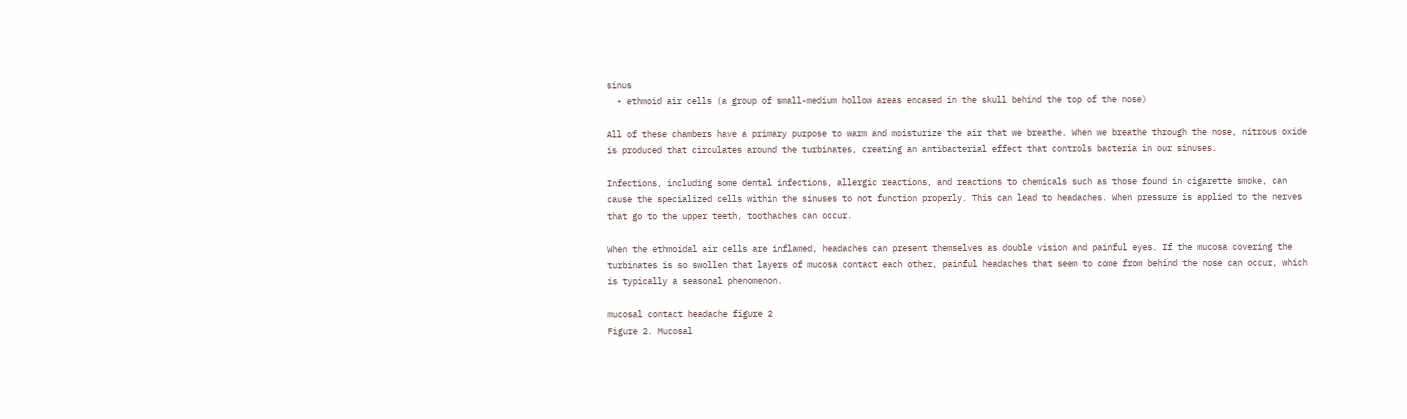sinus
  • ethmoid air cells (a group of small-medium hollow areas encased in the skull behind the top of the nose)

All of these chambers have a primary purpose to warm and moisturize the air that we breathe. When we breathe through the nose, nitrous oxide is produced that circulates around the turbinates, creating an antibacterial effect that controls bacteria in our sinuses.

Infections, including some dental infections, allergic reactions, and reactions to chemicals such as those found in cigarette smoke, can cause the specialized cells within the sinuses to not function properly. This can lead to headaches. When pressure is applied to the nerves that go to the upper teeth, toothaches can occur.

When the ethmoidal air cells are inflamed, headaches can present themselves as double vision and painful eyes. If the mucosa covering the turbinates is so swollen that layers of mucosa contact each other, painful headaches that seem to come from behind the nose can occur, which is typically a seasonal phenomenon.

mucosal contact headache figure 2
Figure 2. Mucosal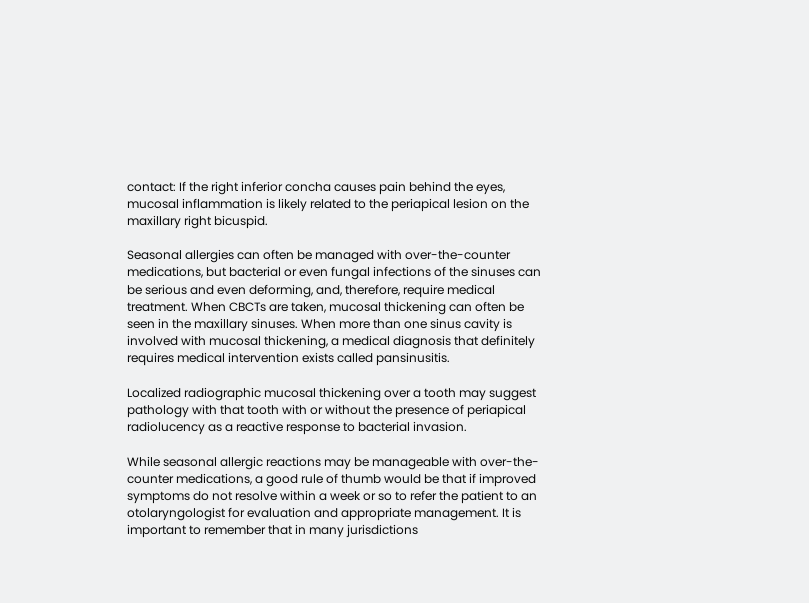contact: If the right inferior concha causes pain behind the eyes, mucosal inflammation is likely related to the periapical lesion on the maxillary right bicuspid.

Seasonal allergies can often be managed with over-the-counter medications, but bacterial or even fungal infections of the sinuses can be serious and even deforming, and, therefore, require medical treatment. When CBCTs are taken, mucosal thickening can often be seen in the maxillary sinuses. When more than one sinus cavity is involved with mucosal thickening, a medical diagnosis that definitely requires medical intervention exists called pansinusitis.

Localized radiographic mucosal thickening over a tooth may suggest pathology with that tooth with or without the presence of periapical radiolucency as a reactive response to bacterial invasion.

While seasonal allergic reactions may be manageable with over-the-counter medications, a good rule of thumb would be that if improved symptoms do not resolve within a week or so to refer the patient to an otolaryngologist for evaluation and appropriate management. It is important to remember that in many jurisdictions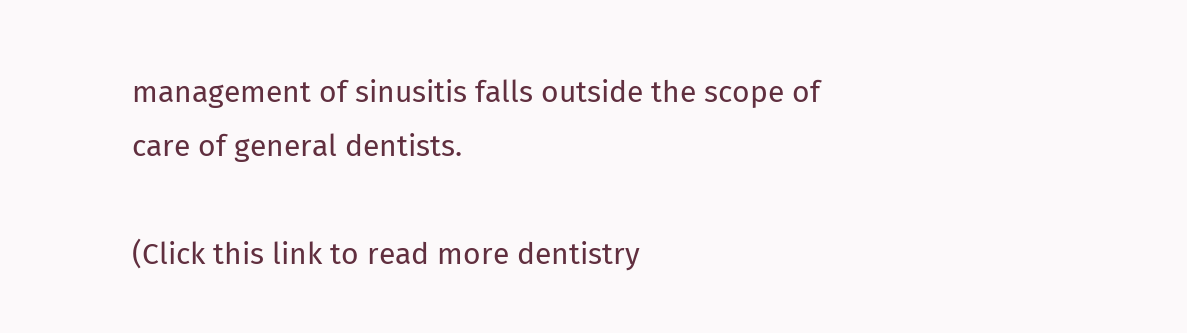management of sinusitis falls outside the scope of care of general dentists.

(Click this link to read more dentistry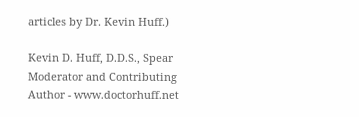articles by Dr. Kevin Huff.)

Kevin D. Huff, D.D.S., Spear Moderator and Contributing Author - www.doctorhuff.net